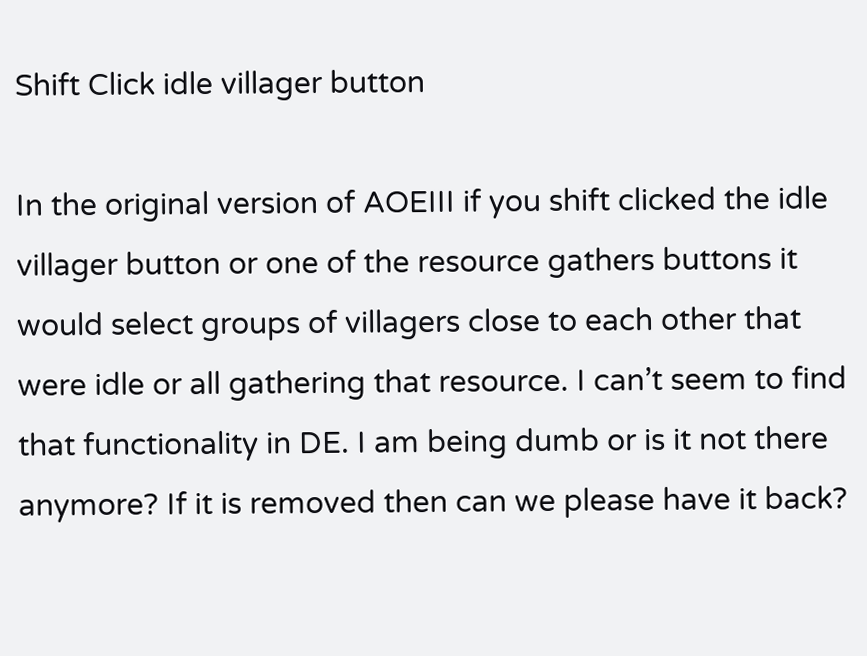Shift Click idle villager button

In the original version of AOEIII if you shift clicked the idle villager button or one of the resource gathers buttons it would select groups of villagers close to each other that were idle or all gathering that resource. I can’t seem to find that functionality in DE. I am being dumb or is it not there anymore? If it is removed then can we please have it back?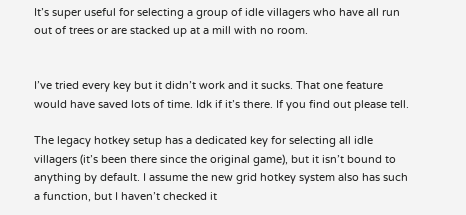It’s super useful for selecting a group of idle villagers who have all run out of trees or are stacked up at a mill with no room.


I’ve tried every key but it didn’t work and it sucks. That one feature would have saved lots of time. Idk if it’s there. If you find out please tell.

The legacy hotkey setup has a dedicated key for selecting all idle villagers (it’s been there since the original game), but it isn’t bound to anything by default. I assume the new grid hotkey system also has such a function, but I haven’t checked it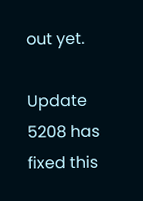out yet.

Update 5208 has fixed this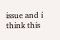issue and i think this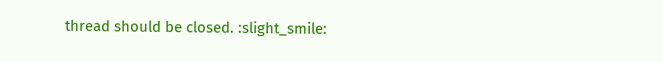thread should be closed. :slight_smile: